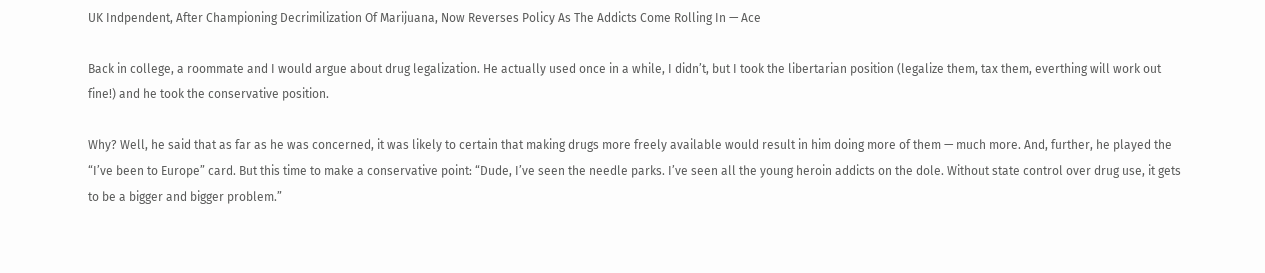UK Indpendent, After Championing Decrimilization Of Marijuana, Now Reverses Policy As The Addicts Come Rolling In — Ace

Back in college, a roommate and I would argue about drug legalization. He actually used once in a while, I didn’t, but I took the libertarian position (legalize them, tax them, everthing will work out fine!) and he took the conservative position.

Why? Well, he said that as far as he was concerned, it was likely to certain that making drugs more freely available would result in him doing more of them — much more. And, further, he played the “I’ve been to Europe” card. But this time to make a conservative point: “Dude, I’ve seen the needle parks. I’ve seen all the young heroin addicts on the dole. Without state control over drug use, it gets to be a bigger and bigger problem.”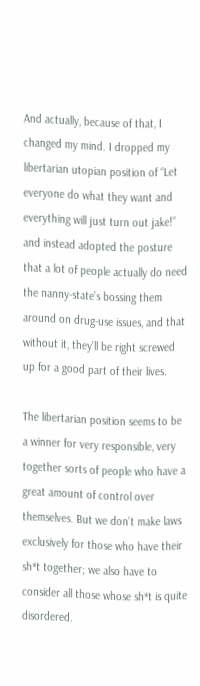And actually, because of that, I changed my mind. I dropped my libertarian utopian position of “Let everyone do what they want and everything will just turn out jake!” and instead adopted the posture that a lot of people actually do need the nanny-state’s bossing them around on drug-use issues, and that without it, they’ll be right screwed up for a good part of their lives.

The libertarian position seems to be a winner for very responsible, very together sorts of people who have a great amount of control over themselves. But we don’t make laws exclusively for those who have their sh*t together; we also have to consider all those whose sh*t is quite disordered.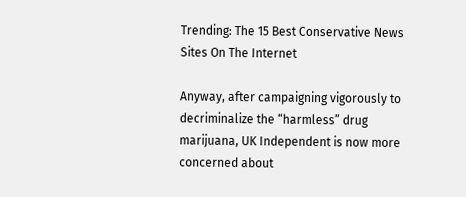Trending: The 15 Best Conservative News Sites On The Internet

Anyway, after campaigning vigorously to decriminalize the “harmless” drug marijuana, UK Independent is now more concerned about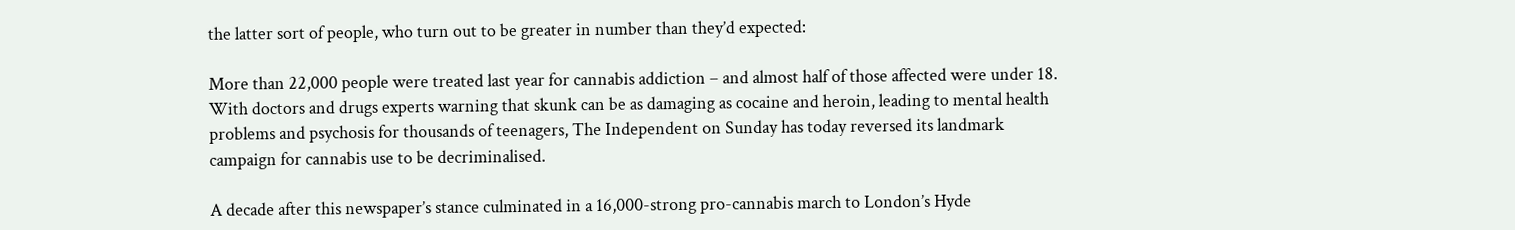the latter sort of people, who turn out to be greater in number than they’d expected:

More than 22,000 people were treated last year for cannabis addiction – and almost half of those affected were under 18. With doctors and drugs experts warning that skunk can be as damaging as cocaine and heroin, leading to mental health problems and psychosis for thousands of teenagers, The Independent on Sunday has today reversed its landmark campaign for cannabis use to be decriminalised.

A decade after this newspaper’s stance culminated in a 16,000-strong pro-cannabis march to London’s Hyde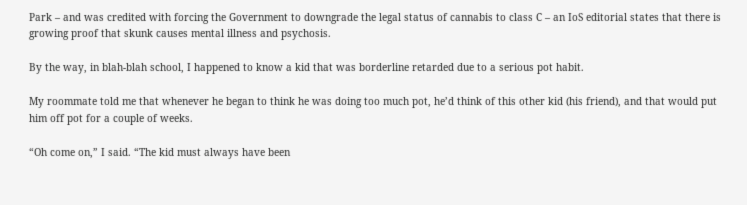Park – and was credited with forcing the Government to downgrade the legal status of cannabis to class C – an IoS editorial states that there is growing proof that skunk causes mental illness and psychosis.

By the way, in blah-blah school, I happened to know a kid that was borderline retarded due to a serious pot habit.

My roommate told me that whenever he began to think he was doing too much pot, he’d think of this other kid (his friend), and that would put him off pot for a couple of weeks.

“Oh come on,” I said. “The kid must always have been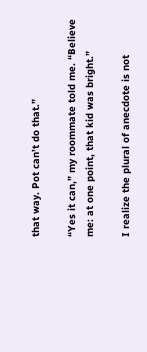that way. Pot can’t do that.”

“Yes it can,” my roommate told me. “Believe me: at one point, that kid was bright.”

I realize the plural of anecdote is not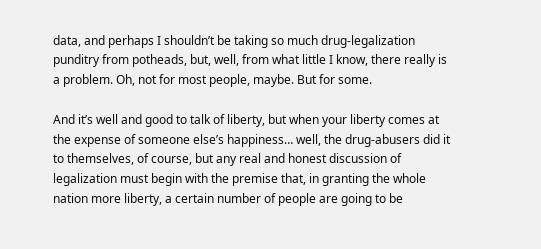data, and perhaps I shouldn’t be taking so much drug-legalization punditry from potheads, but, well, from what little I know, there really is a problem. Oh, not for most people, maybe. But for some.

And it’s well and good to talk of liberty, but when your liberty comes at the expense of someone else’s happiness… well, the drug-abusers did it to themselves, of course, but any real and honest discussion of legalization must begin with the premise that, in granting the whole nation more liberty, a certain number of people are going to be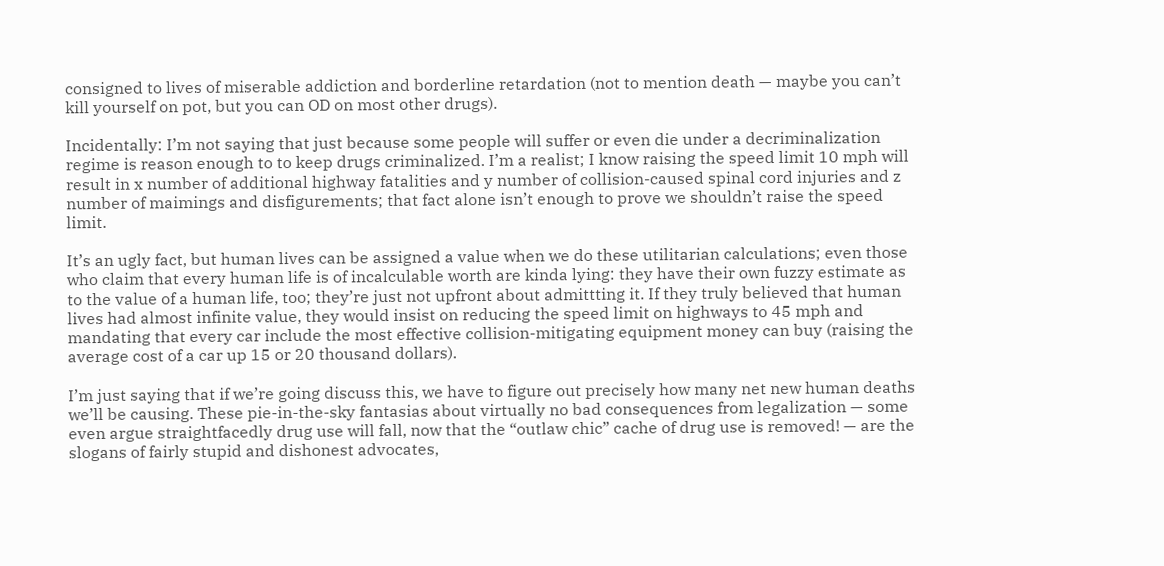consigned to lives of miserable addiction and borderline retardation (not to mention death — maybe you can’t kill yourself on pot, but you can OD on most other drugs).

Incidentally: I’m not saying that just because some people will suffer or even die under a decriminalization regime is reason enough to to keep drugs criminalized. I’m a realist; I know raising the speed limit 10 mph will result in x number of additional highway fatalities and y number of collision-caused spinal cord injuries and z number of maimings and disfigurements; that fact alone isn’t enough to prove we shouldn’t raise the speed limit.

It’s an ugly fact, but human lives can be assigned a value when we do these utilitarian calculations; even those who claim that every human life is of incalculable worth are kinda lying: they have their own fuzzy estimate as to the value of a human life, too; they’re just not upfront about admittting it. If they truly believed that human lives had almost infinite value, they would insist on reducing the speed limit on highways to 45 mph and mandating that every car include the most effective collision-mitigating equipment money can buy (raising the average cost of a car up 15 or 20 thousand dollars).

I’m just saying that if we’re going discuss this, we have to figure out precisely how many net new human deaths we’ll be causing. These pie-in-the-sky fantasias about virtually no bad consequences from legalization — some even argue straightfacedly drug use will fall, now that the “outlaw chic” cache of drug use is removed! — are the slogans of fairly stupid and dishonest advocates,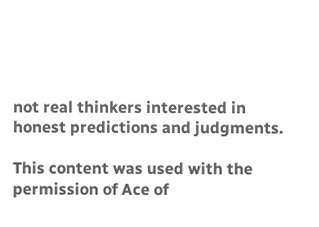not real thinkers interested in honest predictions and judgments.

This content was used with the permission of Ace of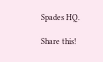Spades HQ.

Share this!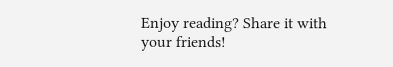Enjoy reading? Share it with your friends!